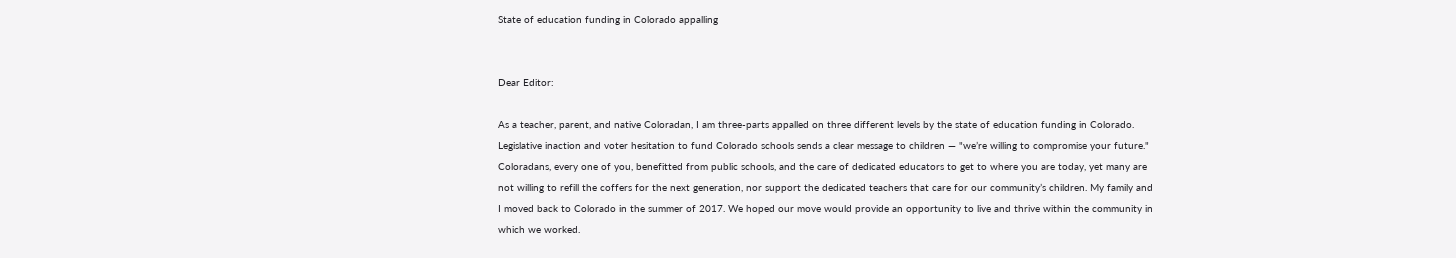State of education funding in Colorado appalling


Dear Editor:

As a teacher, parent, and native Coloradan, I am three-parts appalled on three different levels by the state of education funding in Colorado. Legislative inaction and voter hesitation to fund Colorado schools sends a clear message to children — "we’re willing to compromise your future." Coloradans, every one of you, benefitted from public schools, and the care of dedicated educators to get to where you are today, yet many are not willing to refill the coffers for the next generation, nor support the dedicated teachers that care for our community’s children. My family and I moved back to Colorado in the summer of 2017. We hoped our move would provide an opportunity to live and thrive within the community in which we worked.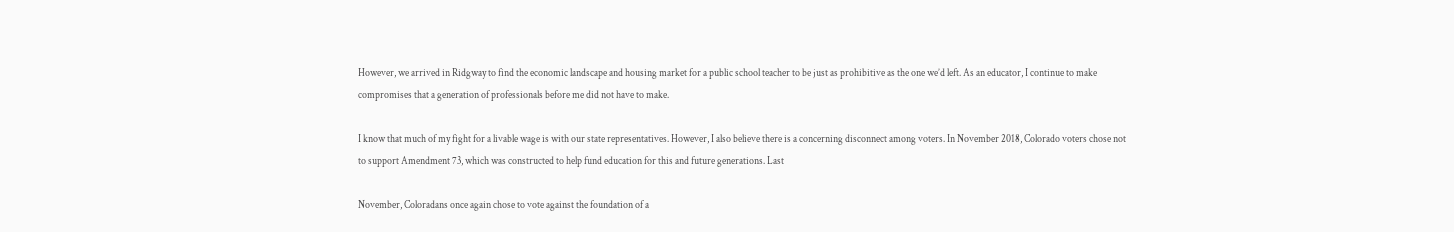However, we arrived in Ridgway to find the economic landscape and housing market for a public school teacher to be just as prohibitive as the one we’d left. As an educator, I continue to make compromises that a generation of professionals before me did not have to make.

I know that much of my fight for a livable wage is with our state representatives. However, I also believe there is a concerning disconnect among voters. In November 2018, Colorado voters chose not to support Amendment 73, which was constructed to help fund education for this and future generations. Last

November, Coloradans once again chose to vote against the foundation of a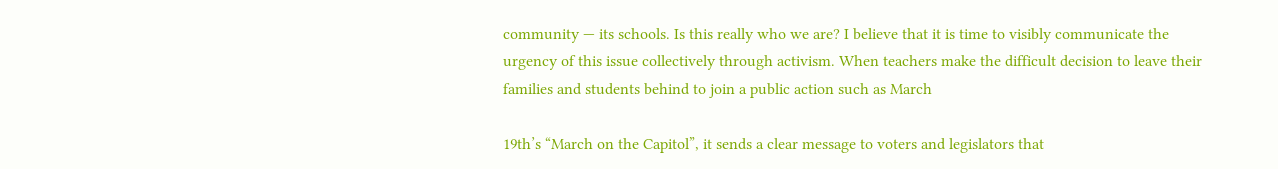community — its schools. Is this really who we are? I believe that it is time to visibly communicate the urgency of this issue collectively through activism. When teachers make the difficult decision to leave their families and students behind to join a public action such as March

19th’s “March on the Capitol”, it sends a clear message to voters and legislators that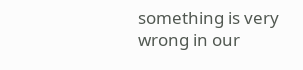something is very wrong in our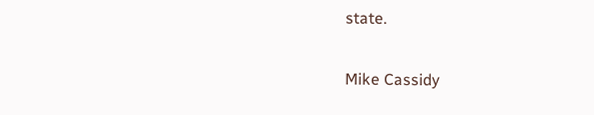state.

Mike Cassidy